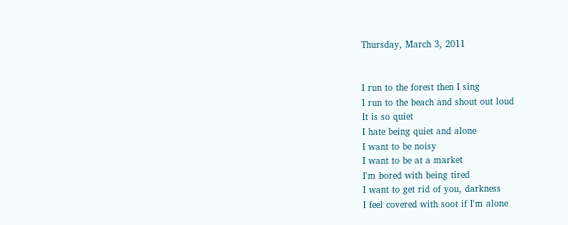Thursday, March 3, 2011


I run to the forest then I sing
I run to the beach and shout out loud
It is so quiet
I hate being quiet and alone
I want to be noisy
I want to be at a market
I'm bored with being tired
I want to get rid of you, darkness
I feel covered with soot if I'm alone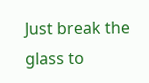Just break the glass to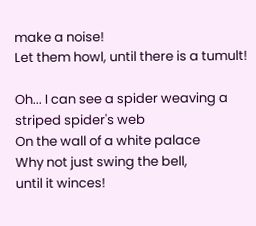make a noise!
Let them howl, until there is a tumult!

Oh... I can see a spider weaving a striped spider's web
On the wall of a white palace
Why not just swing the bell,
until it winces!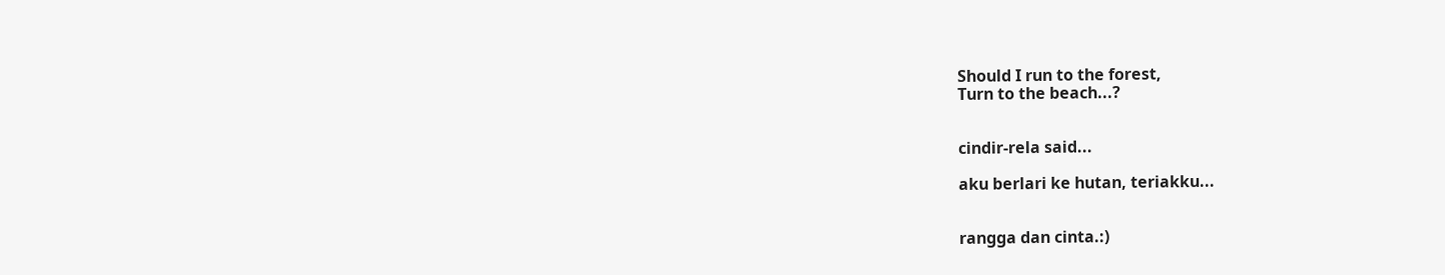Should I run to the forest,
Turn to the beach...?


cindir-rela said...

aku berlari ke hutan, teriakku...


rangga dan cinta.:)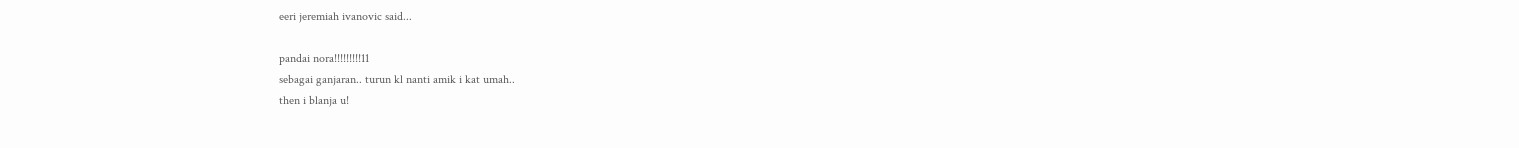eeri jeremiah ivanovic said...

pandai nora!!!!!!!!!11
sebagai ganjaran.. turun kl nanti amik i kat umah..
then i blanja u!